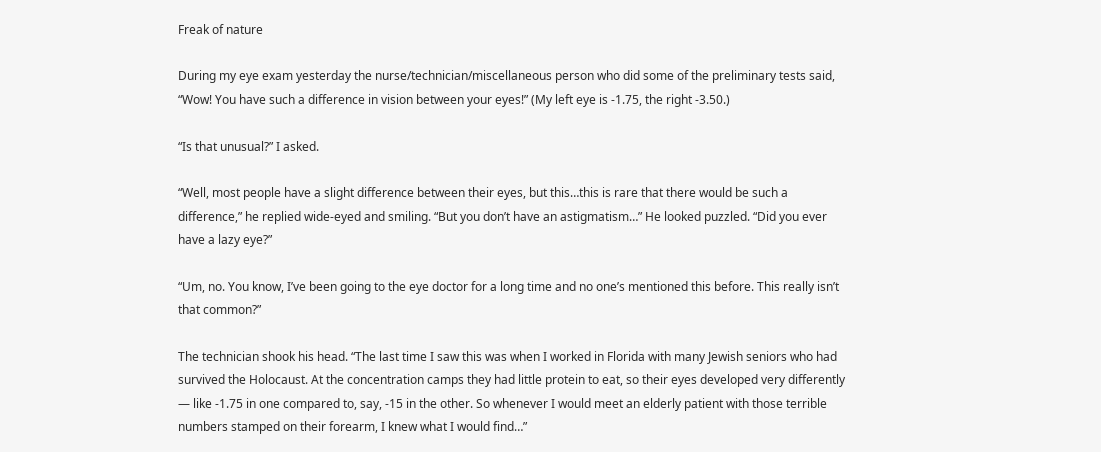Freak of nature

During my eye exam yesterday the nurse/technician/miscellaneous person who did some of the preliminary tests said, “Wow! You have such a difference in vision between your eyes!” (My left eye is -1.75, the right -3.50.)

“Is that unusual?” I asked.

“Well, most people have a slight difference between their eyes, but this…this is rare that there would be such a difference,” he replied wide-eyed and smiling. “But you don’t have an astigmatism…” He looked puzzled. “Did you ever have a lazy eye?”

“Um, no. You know, I’ve been going to the eye doctor for a long time and no one’s mentioned this before. This really isn’t that common?”

The technician shook his head. “The last time I saw this was when I worked in Florida with many Jewish seniors who had survived the Holocaust. At the concentration camps they had little protein to eat, so their eyes developed very differently — like -1.75 in one compared to, say, -15 in the other. So whenever I would meet an elderly patient with those terrible numbers stamped on their forearm, I knew what I would find…”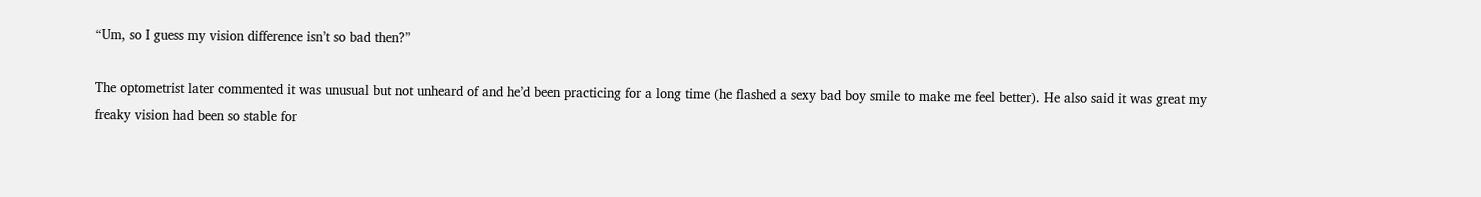“Um, so I guess my vision difference isn’t so bad then?”

The optometrist later commented it was unusual but not unheard of and he’d been practicing for a long time (he flashed a sexy bad boy smile to make me feel better). He also said it was great my freaky vision had been so stable for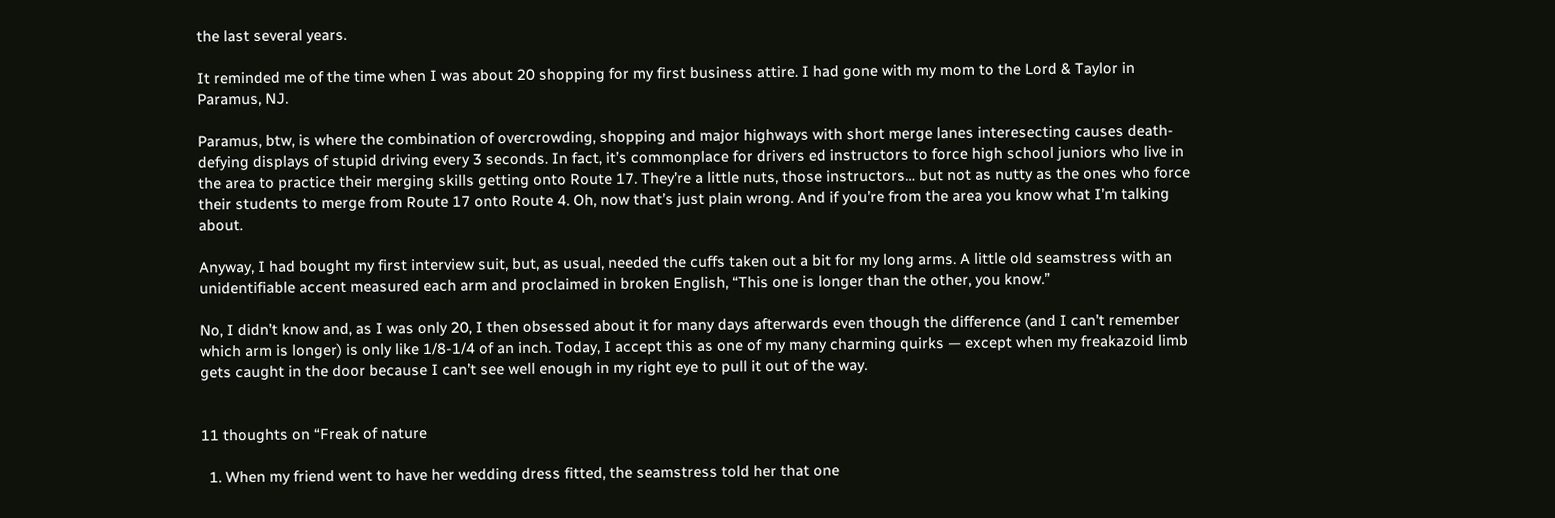the last several years.

It reminded me of the time when I was about 20 shopping for my first business attire. I had gone with my mom to the Lord & Taylor in Paramus, NJ.

Paramus, btw, is where the combination of overcrowding, shopping and major highways with short merge lanes interesecting causes death-defying displays of stupid driving every 3 seconds. In fact, it’s commonplace for drivers ed instructors to force high school juniors who live in the area to practice their merging skills getting onto Route 17. They’re a little nuts, those instructors… but not as nutty as the ones who force their students to merge from Route 17 onto Route 4. Oh, now that’s just plain wrong. And if you’re from the area you know what I’m talking about.

Anyway, I had bought my first interview suit, but, as usual, needed the cuffs taken out a bit for my long arms. A little old seamstress with an unidentifiable accent measured each arm and proclaimed in broken English, “This one is longer than the other, you know.”

No, I didn’t know and, as I was only 20, I then obsessed about it for many days afterwards even though the difference (and I can’t remember which arm is longer) is only like 1/8-1/4 of an inch. Today, I accept this as one of my many charming quirks — except when my freakazoid limb gets caught in the door because I can’t see well enough in my right eye to pull it out of the way.


11 thoughts on “Freak of nature

  1. When my friend went to have her wedding dress fitted, the seamstress told her that one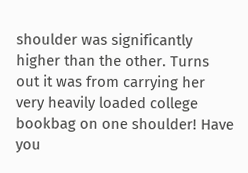shoulder was significantly higher than the other. Turns out it was from carrying her very heavily loaded college bookbag on one shoulder! Have you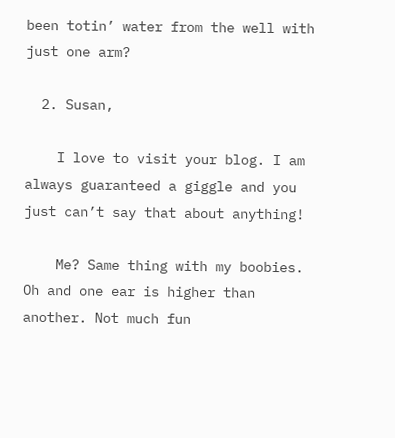been totin’ water from the well with just one arm?

  2. Susan,

    I love to visit your blog. I am always guaranteed a giggle and you just can’t say that about anything!

    Me? Same thing with my boobies. Oh and one ear is higher than another. Not much fun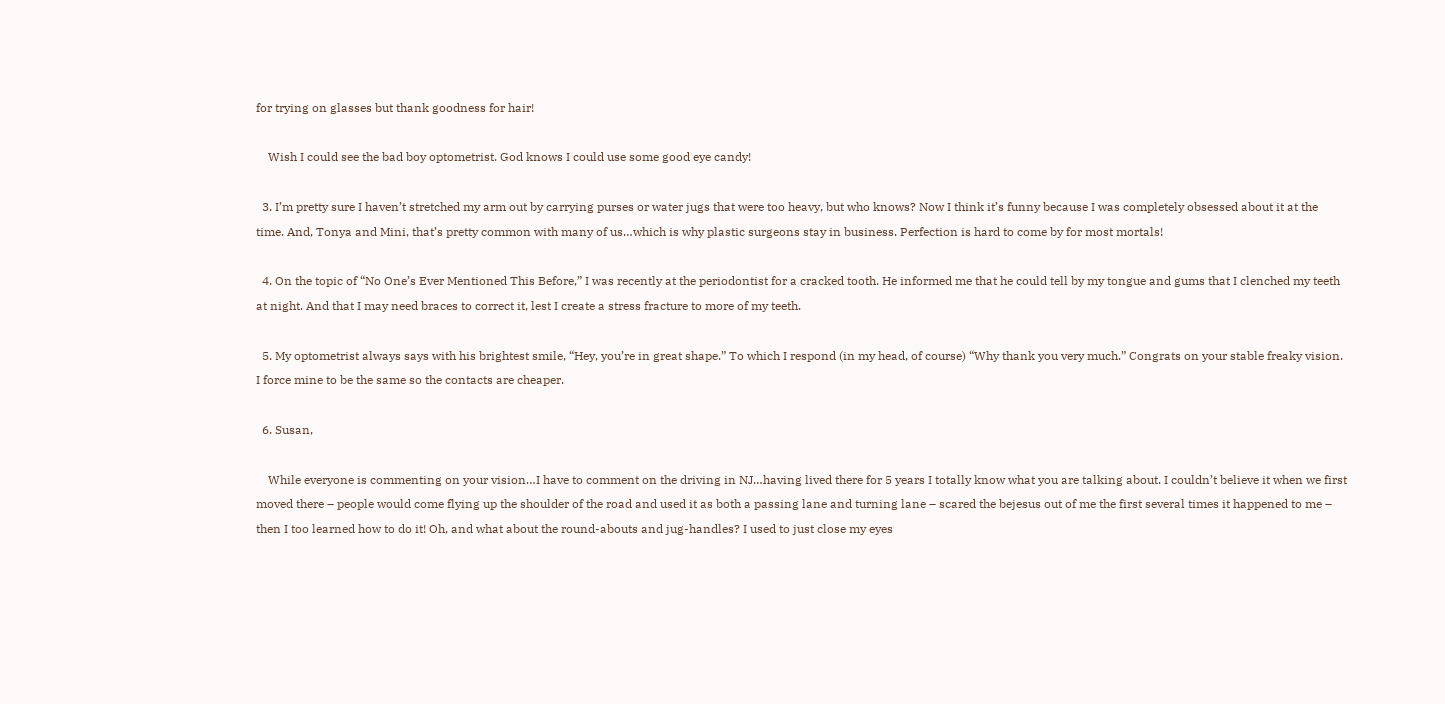for trying on glasses but thank goodness for hair!

    Wish I could see the bad boy optometrist. God knows I could use some good eye candy!

  3. I’m pretty sure I haven’t stretched my arm out by carrying purses or water jugs that were too heavy, but who knows? Now I think it’s funny because I was completely obsessed about it at the time. And, Tonya and Mini, that’s pretty common with many of us…which is why plastic surgeons stay in business. Perfection is hard to come by for most mortals!

  4. On the topic of “No One’s Ever Mentioned This Before,” I was recently at the periodontist for a cracked tooth. He informed me that he could tell by my tongue and gums that I clenched my teeth at night. And that I may need braces to correct it, lest I create a stress fracture to more of my teeth.

  5. My optometrist always says with his brightest smile, “Hey, you’re in great shape.” To which I respond (in my head, of course) “Why thank you very much.” Congrats on your stable freaky vision. I force mine to be the same so the contacts are cheaper.

  6. Susan,

    While everyone is commenting on your vision…I have to comment on the driving in NJ…having lived there for 5 years I totally know what you are talking about. I couldn’t believe it when we first moved there – people would come flying up the shoulder of the road and used it as both a passing lane and turning lane – scared the bejesus out of me the first several times it happened to me – then I too learned how to do it! Oh, and what about the round-abouts and jug-handles? I used to just close my eyes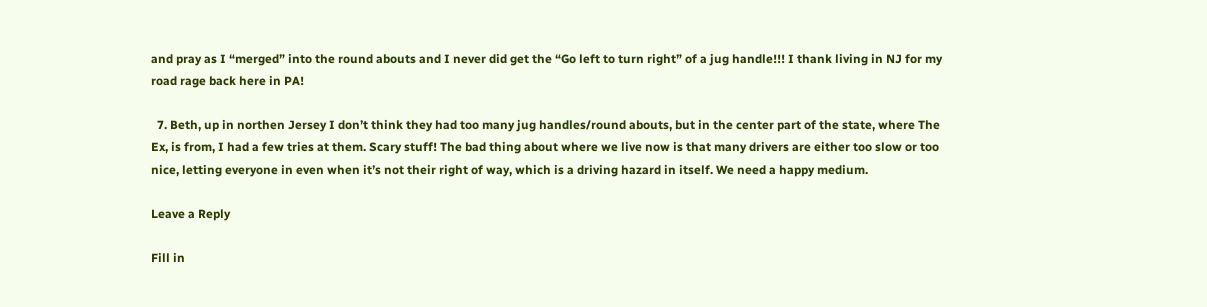and pray as I “merged” into the round abouts and I never did get the “Go left to turn right” of a jug handle!!! I thank living in NJ for my road rage back here in PA!

  7. Beth, up in northen Jersey I don’t think they had too many jug handles/round abouts, but in the center part of the state, where The Ex, is from, I had a few tries at them. Scary stuff! The bad thing about where we live now is that many drivers are either too slow or too nice, letting everyone in even when it’s not their right of way, which is a driving hazard in itself. We need a happy medium.

Leave a Reply

Fill in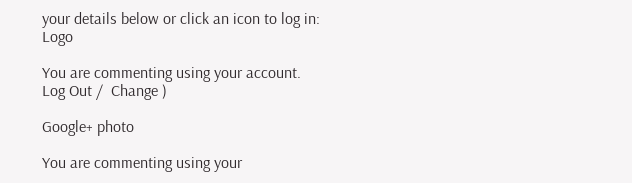your details below or click an icon to log in: Logo

You are commenting using your account. Log Out /  Change )

Google+ photo

You are commenting using your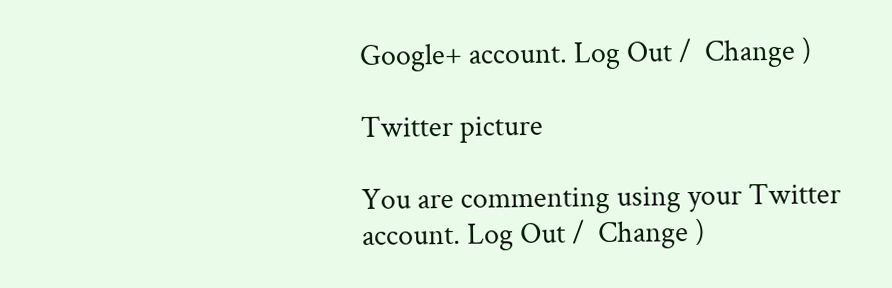Google+ account. Log Out /  Change )

Twitter picture

You are commenting using your Twitter account. Log Out /  Change )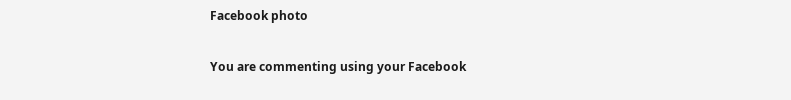Facebook photo

You are commenting using your Facebook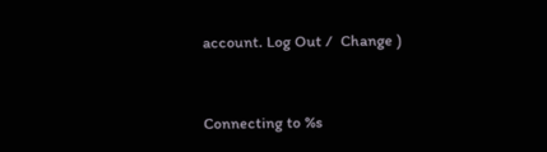account. Log Out /  Change )


Connecting to %s